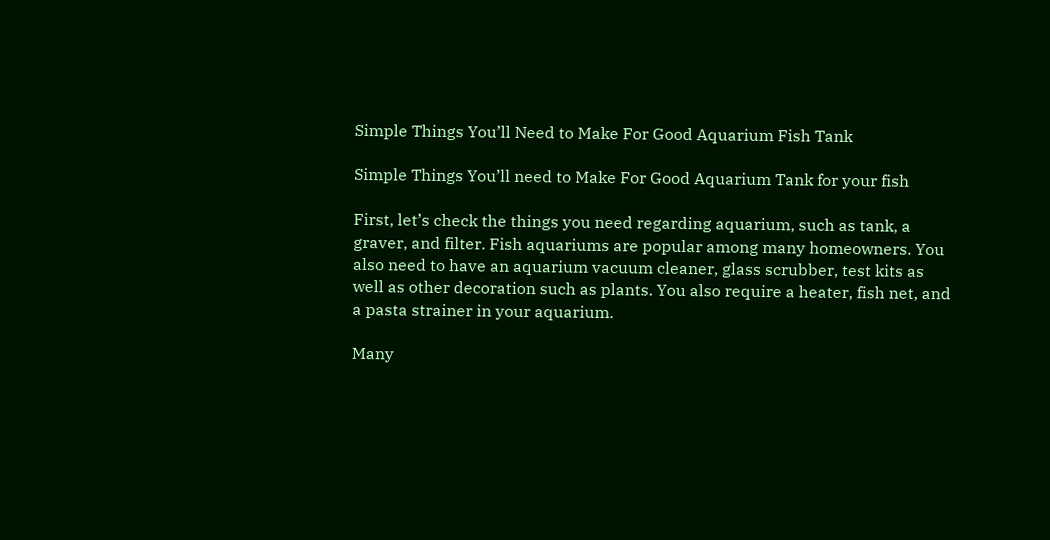Simple Things You’ll Need to Make For Good Aquarium Fish Tank

Simple Things You’ll need to Make For Good Aquarium Tank for your fish

First, let’s check the things you need regarding aquarium, such as tank, a graver, and filter. Fish aquariums are popular among many homeowners. You also need to have an aquarium vacuum cleaner, glass scrubber, test kits as well as other decoration such as plants. You also require a heater, fish net, and a pasta strainer in your aquarium.

Many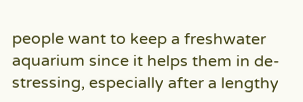people want to keep a freshwater aquarium since it helps them in de-stressing, especially after a lengthy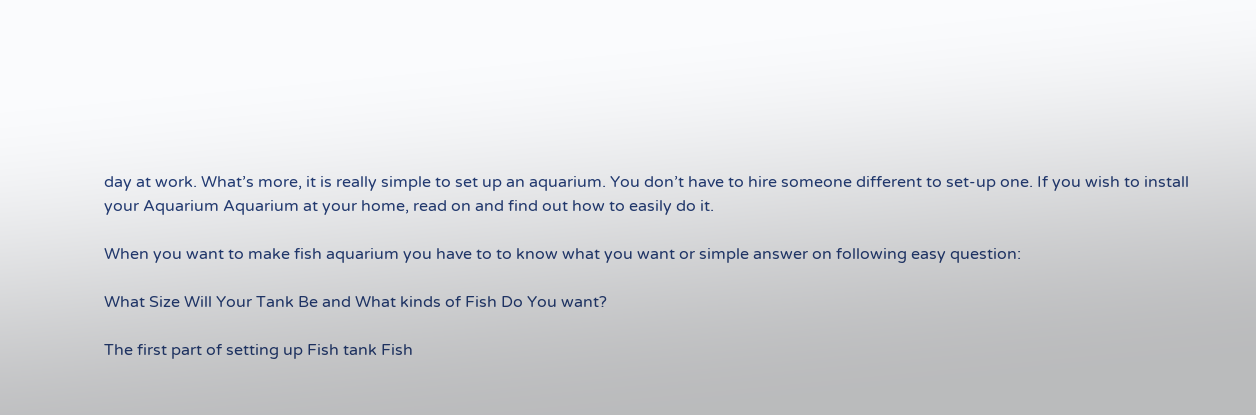day at work. What’s more, it is really simple to set up an aquarium. You don’t have to hire someone different to set-up one. If you wish to install your Aquarium Aquarium at your home, read on and find out how to easily do it.

When you want to make fish aquarium you have to to know what you want or simple answer on following easy question:

What Size Will Your Tank Be and What kinds of Fish Do You want?

The first part of setting up Fish tank Fish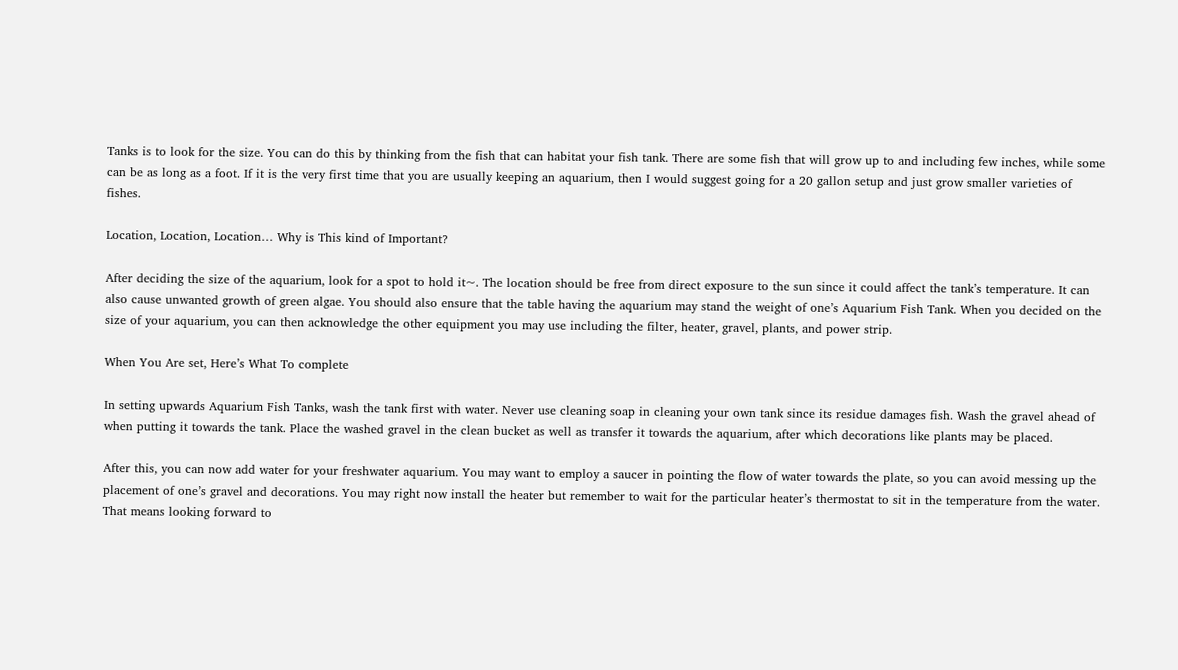Tanks is to look for the size. You can do this by thinking from the fish that can habitat your fish tank. There are some fish that will grow up to and including few inches, while some can be as long as a foot. If it is the very first time that you are usually keeping an aquarium, then I would suggest going for a 20 gallon setup and just grow smaller varieties of fishes.

Location, Location, Location… Why is This kind of Important?

After deciding the size of the aquarium, look for a spot to hold it~. The location should be free from direct exposure to the sun since it could affect the tank’s temperature. It can also cause unwanted growth of green algae. You should also ensure that the table having the aquarium may stand the weight of one’s Aquarium Fish Tank. When you decided on the size of your aquarium, you can then acknowledge the other equipment you may use including the filter, heater, gravel, plants, and power strip.

When You Are set, Here’s What To complete

In setting upwards Aquarium Fish Tanks, wash the tank first with water. Never use cleaning soap in cleaning your own tank since its residue damages fish. Wash the gravel ahead of when putting it towards the tank. Place the washed gravel in the clean bucket as well as transfer it towards the aquarium, after which decorations like plants may be placed.

After this, you can now add water for your freshwater aquarium. You may want to employ a saucer in pointing the flow of water towards the plate, so you can avoid messing up the placement of one’s gravel and decorations. You may right now install the heater but remember to wait for the particular heater’s thermostat to sit in the temperature from the water. That means looking forward to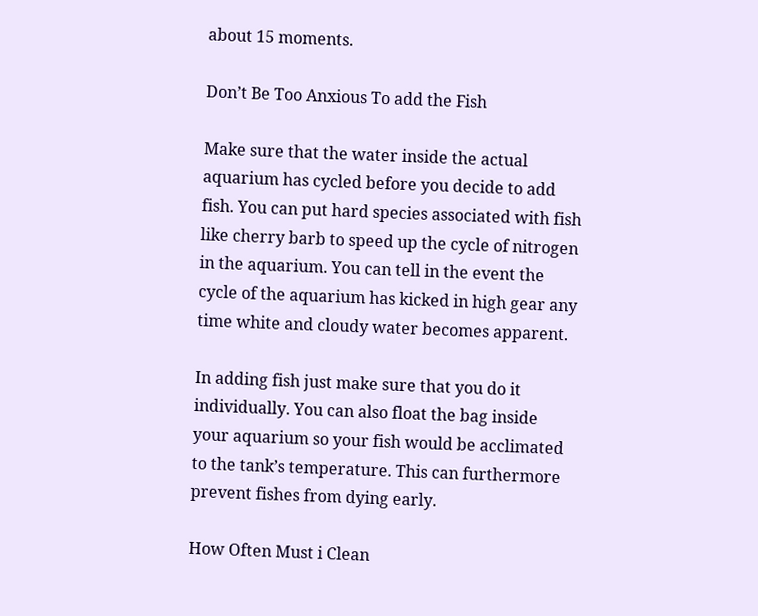about 15 moments.

Don’t Be Too Anxious To add the Fish

Make sure that the water inside the actual aquarium has cycled before you decide to add fish. You can put hard species associated with fish like cherry barb to speed up the cycle of nitrogen in the aquarium. You can tell in the event the cycle of the aquarium has kicked in high gear any time white and cloudy water becomes apparent.

In adding fish just make sure that you do it individually. You can also float the bag inside your aquarium so your fish would be acclimated to the tank’s temperature. This can furthermore prevent fishes from dying early.

How Often Must i Clean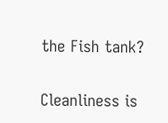the Fish tank?

Cleanliness is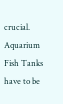crucial. Aquarium Fish Tanks have to be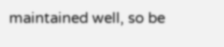maintained well, so be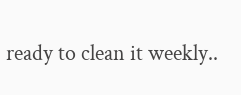ready to clean it weekly..